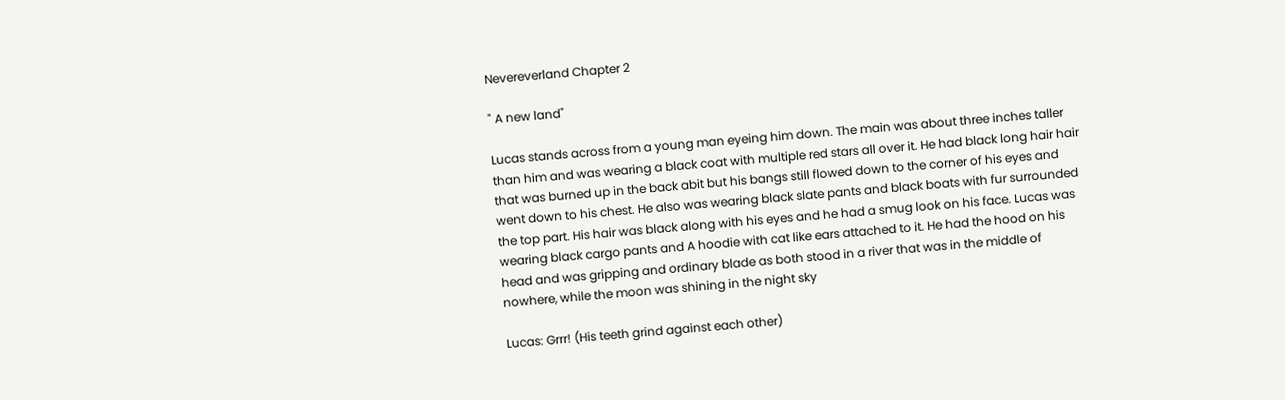Nevereverland Chapter 2

" A new land"

Lucas stands across from a young man eyeing him down. The main was about three inches taller than him and was wearing a black coat with multiple red stars all over it. He had black long hair hair that was burned up in the back abit but his bangs still flowed down to the corner of his eyes and went down to his chest. He also was wearing black slate pants and black boats with fur surrounded the top part. His hair was black along with his eyes and he had a smug look on his face. Lucas was wearing black cargo pants and A hoodie with cat like ears attached to it. He had the hood on his head and was gripping and ordinary blade as both stood in a river that was in the middle of nowhere, while the moon was shining in the night sky

Lucas: Grrr! (His teeth grind against each other)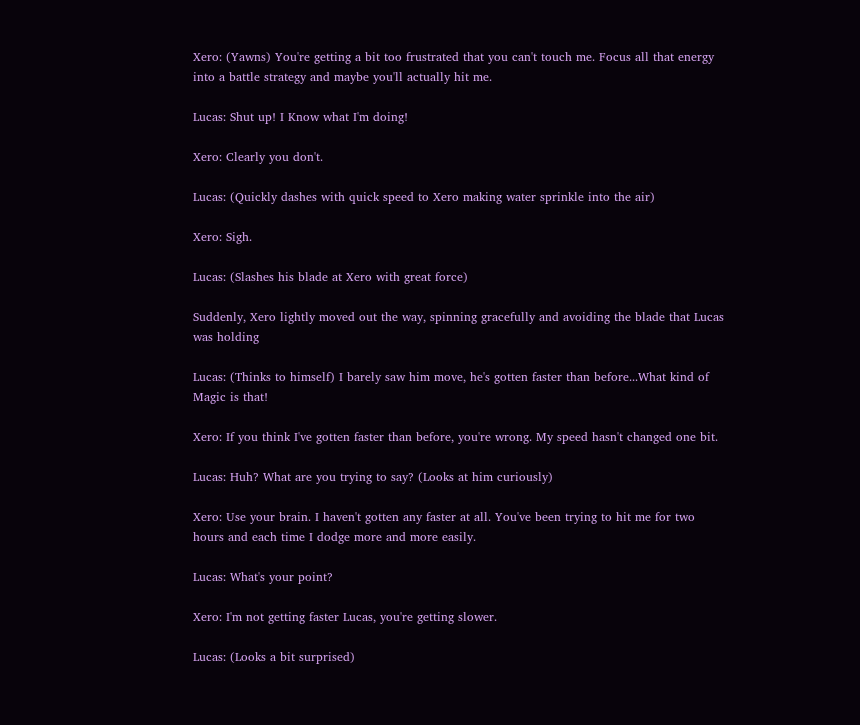Xero: (Yawns) You're getting a bit too frustrated that you can't touch me. Focus all that energy into a battle strategy and maybe you'll actually hit me.

Lucas: Shut up! I Know what I'm doing!

Xero: Clearly you don't.

Lucas: (Quickly dashes with quick speed to Xero making water sprinkle into the air)

Xero: Sigh.

Lucas: (Slashes his blade at Xero with great force)

Suddenly, Xero lightly moved out the way, spinning gracefully and avoiding the blade that Lucas was holding

Lucas: (Thinks to himself) I barely saw him move, he's gotten faster than before...What kind of Magic is that!

Xero: If you think I've gotten faster than before, you're wrong. My speed hasn't changed one bit.

Lucas: Huh? What are you trying to say? (Looks at him curiously)

Xero: Use your brain. I haven't gotten any faster at all. You've been trying to hit me for two hours and each time I dodge more and more easily.

Lucas: What's your point?

Xero: I'm not getting faster Lucas, you're getting slower.

Lucas: (Looks a bit surprised)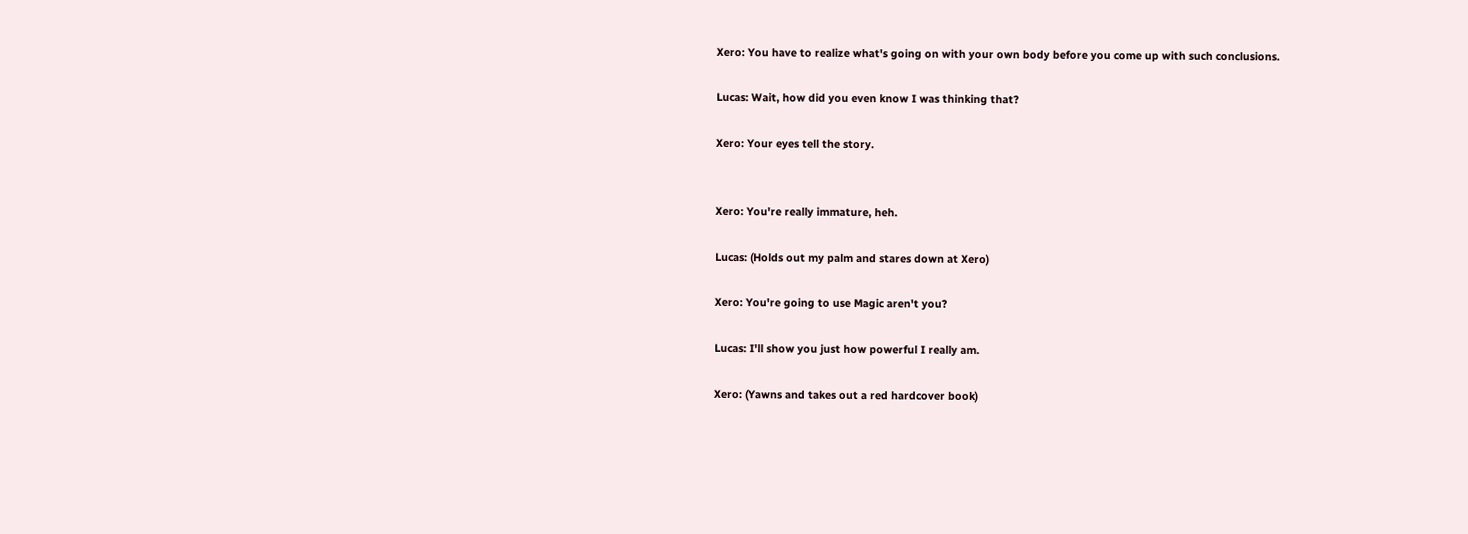Xero: You have to realize what's going on with your own body before you come up with such conclusions.

Lucas: Wait, how did you even know I was thinking that?

Xero: Your eyes tell the story.


Xero: You're really immature, heh.

Lucas: (Holds out my palm and stares down at Xero)

Xero: You're going to use Magic aren't you?

Lucas: I'll show you just how powerful I really am.

Xero: (Yawns and takes out a red hardcover book)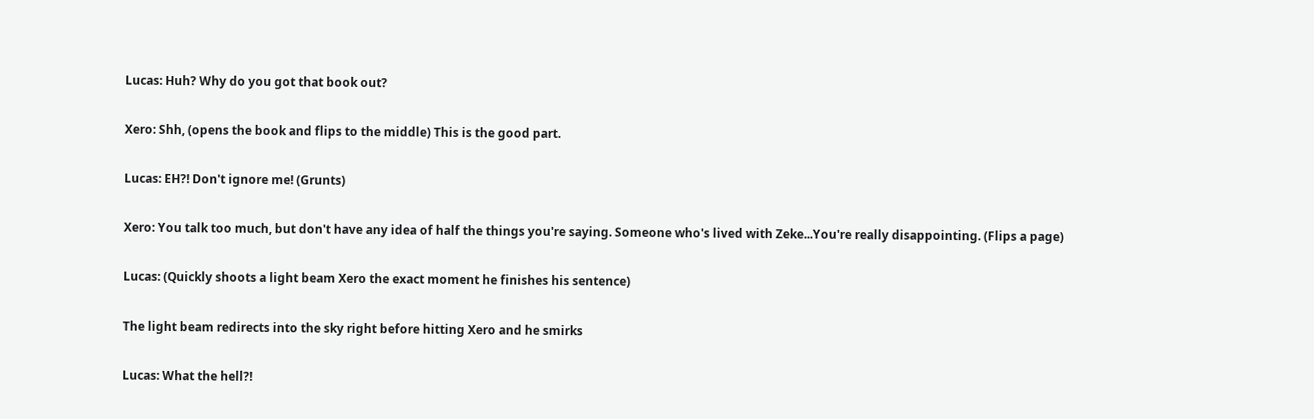Lucas: Huh? Why do you got that book out?

Xero: Shh, (opens the book and flips to the middle) This is the good part.

Lucas: EH?! Don't ignore me! (Grunts)

Xero: You talk too much, but don't have any idea of half the things you're saying. Someone who's lived with Zeke...You're really disappointing. (Flips a page)

Lucas: (Quickly shoots a light beam Xero the exact moment he finishes his sentence)

The light beam redirects into the sky right before hitting Xero and he smirks

Lucas: What the hell?!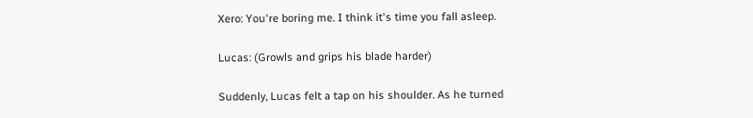Xero: You're boring me. I think it's time you fall asleep.

Lucas: (Growls and grips his blade harder)

Suddenly, Lucas felt a tap on his shoulder. As he turned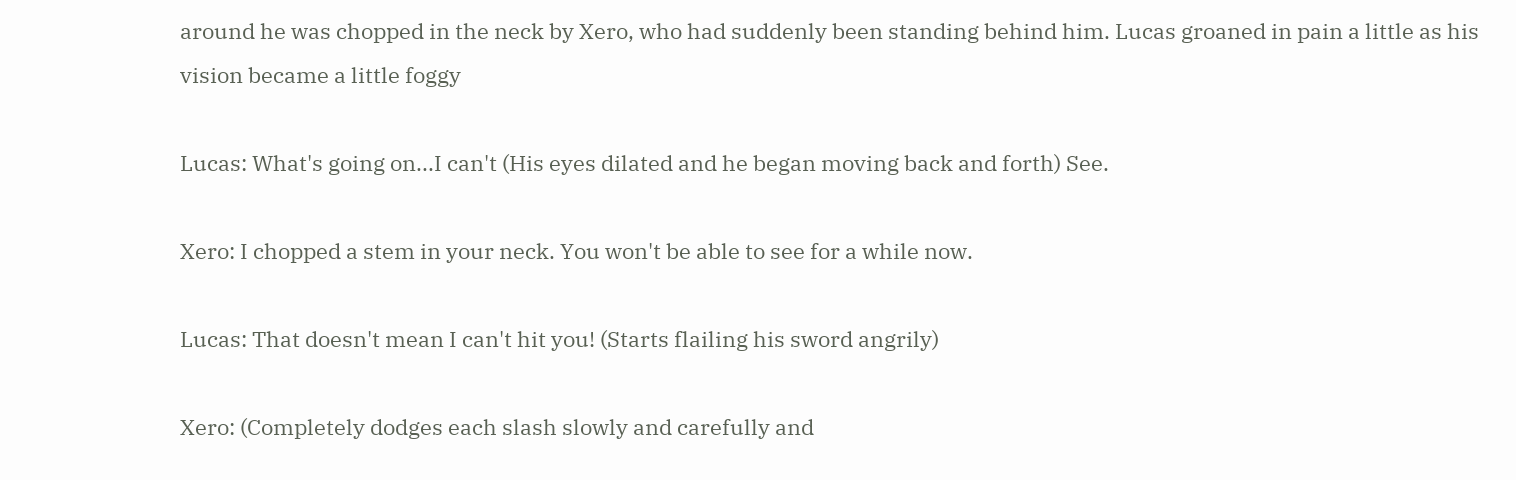around he was chopped in the neck by Xero, who had suddenly been standing behind him. Lucas groaned in pain a little as his vision became a little foggy

Lucas: What's going on...I can't (His eyes dilated and he began moving back and forth) See.

Xero: I chopped a stem in your neck. You won't be able to see for a while now.

Lucas: That doesn't mean I can't hit you! (Starts flailing his sword angrily)

Xero: (Completely dodges each slash slowly and carefully and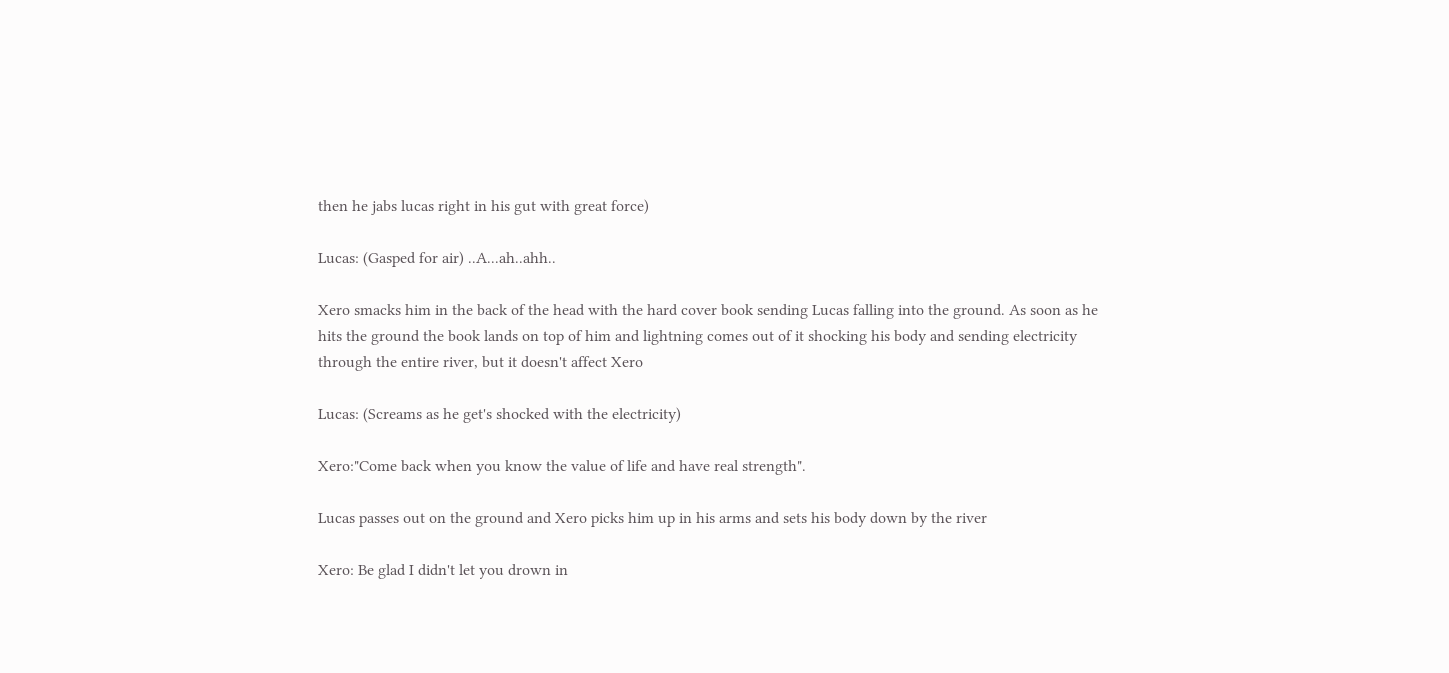then he jabs lucas right in his gut with great force)

Lucas: (Gasped for air) ..A...ah..ahh..

Xero smacks him in the back of the head with the hard cover book sending Lucas falling into the ground. As soon as he hits the ground the book lands on top of him and lightning comes out of it shocking his body and sending electricity through the entire river, but it doesn't affect Xero

Lucas: (Screams as he get's shocked with the electricity)

Xero:"Come back when you know the value of life and have real strength".

Lucas passes out on the ground and Xero picks him up in his arms and sets his body down by the river

Xero: Be glad I didn't let you drown in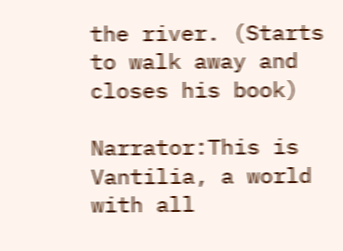the river. (Starts to walk away and closes his book)

Narrator:This is Vantilia, a world with all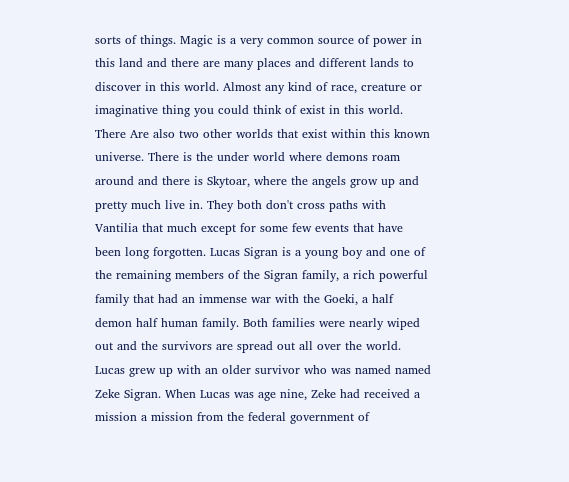sorts of things. Magic is a very common source of power in this land and there are many places and different lands to discover in this world. Almost any kind of race, creature or imaginative thing you could think of exist in this world. There Are also two other worlds that exist within this known universe. There is the under world where demons roam around and there is Skytoar, where the angels grow up and pretty much live in. They both don't cross paths with Vantilia that much except for some few events that have been long forgotten. Lucas Sigran is a young boy and one of the remaining members of the Sigran family, a rich powerful family that had an immense war with the Goeki, a half demon half human family. Both families were nearly wiped out and the survivors are spread out all over the world. Lucas grew up with an older survivor who was named named Zeke Sigran. When Lucas was age nine, Zeke had received a mission a mission from the federal government of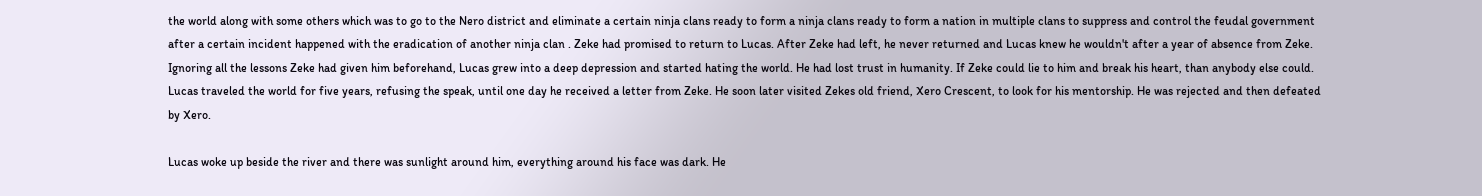the world along with some others which was to go to the Nero district and eliminate a certain ninja clans ready to form a ninja clans ready to form a nation in multiple clans to suppress and control the feudal government after a certain incident happened with the eradication of another ninja clan . Zeke had promised to return to Lucas. After Zeke had left, he never returned and Lucas knew he wouldn't after a year of absence from Zeke. Ignoring all the lessons Zeke had given him beforehand, Lucas grew into a deep depression and started hating the world. He had lost trust in humanity. If Zeke could lie to him and break his heart, than anybody else could. Lucas traveled the world for five years, refusing the speak, until one day he received a letter from Zeke. He soon later visited Zekes old friend, Xero Crescent, to look for his mentorship. He was rejected and then defeated by Xero.

Lucas woke up beside the river and there was sunlight around him, everything around his face was dark. He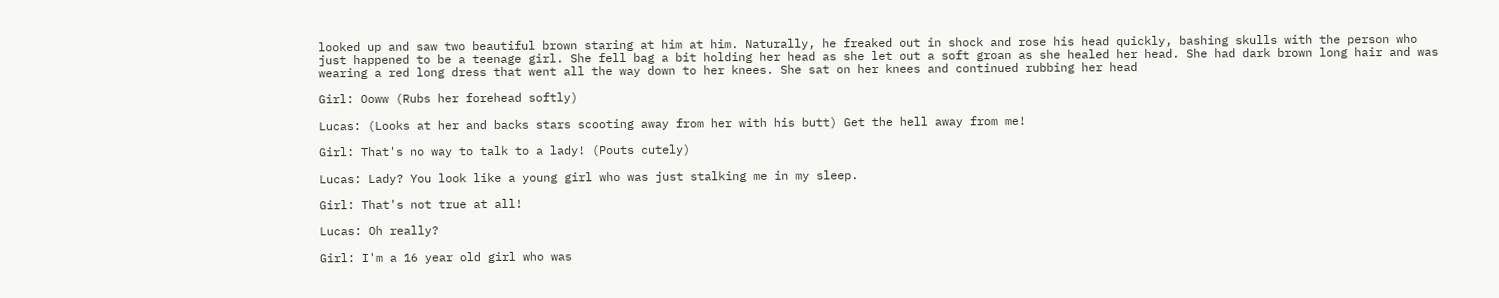looked up and saw two beautiful brown staring at him at him. Naturally, he freaked out in shock and rose his head quickly, bashing skulls with the person who just happened to be a teenage girl. She fell bag a bit holding her head as she let out a soft groan as she healed her head. She had dark brown long hair and was wearing a red long dress that went all the way down to her knees. She sat on her knees and continued rubbing her head

Girl: Ooww (Rubs her forehead softly)

Lucas: (Looks at her and backs stars scooting away from her with his butt) Get the hell away from me!

Girl: That's no way to talk to a lady! (Pouts cutely)

Lucas: Lady? You look like a young girl who was just stalking me in my sleep.

Girl: That's not true at all!

Lucas: Oh really?

Girl: I'm a 16 year old girl who was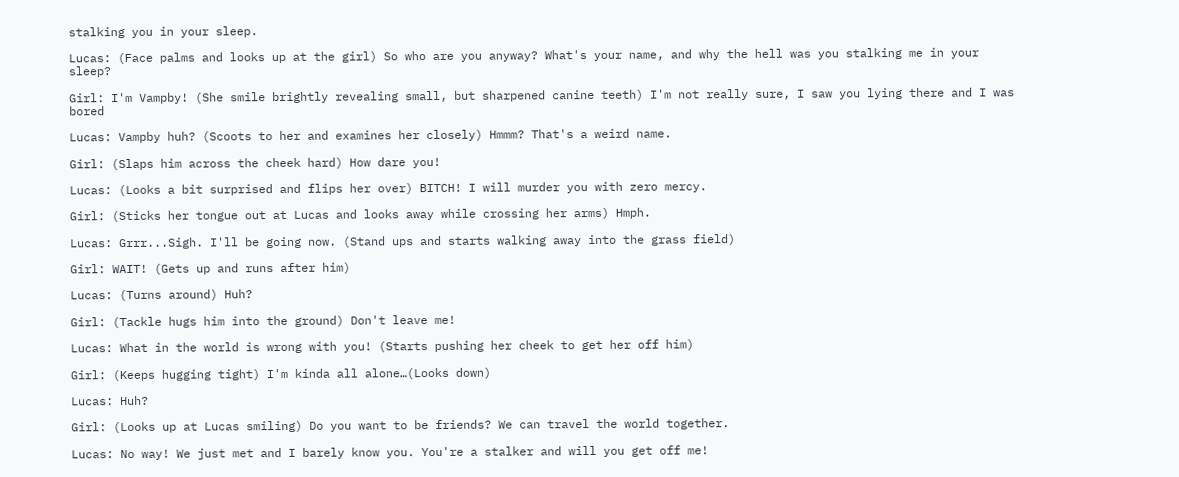stalking you in your sleep.

Lucas: (Face palms and looks up at the girl) So who are you anyway? What's your name, and why the hell was you stalking me in your sleep?

Girl: I'm Vampby! (She smile brightly revealing small, but sharpened canine teeth) I'm not really sure, I saw you lying there and I was bored

Lucas: Vampby huh? (Scoots to her and examines her closely) Hmmm? That's a weird name.

Girl: (Slaps him across the cheek hard) How dare you!

Lucas: (Looks a bit surprised and flips her over) BITCH! I will murder you with zero mercy.

Girl: (Sticks her tongue out at Lucas and looks away while crossing her arms) Hmph.

Lucas: Grrr...Sigh. I'll be going now. (Stand ups and starts walking away into the grass field)

Girl: WAIT! (Gets up and runs after him)

Lucas: (Turns around) Huh?

Girl: (Tackle hugs him into the ground) Don't leave me!

Lucas: What in the world is wrong with you! (Starts pushing her cheek to get her off him)

Girl: (Keeps hugging tight) I'm kinda all alone…(Looks down)

Lucas: Huh?

Girl: (Looks up at Lucas smiling) Do you want to be friends? We can travel the world together.

Lucas: No way! We just met and I barely know you. You're a stalker and will you get off me!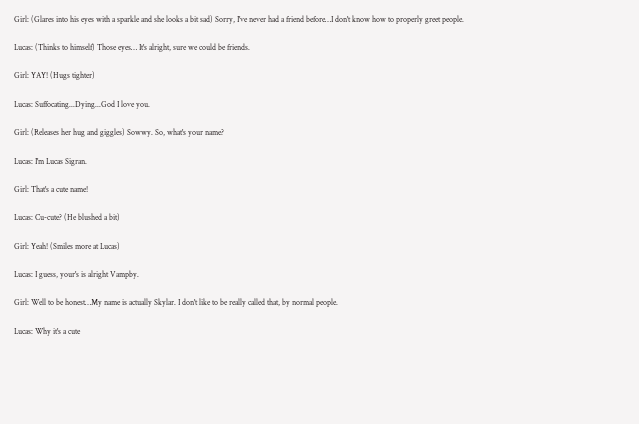Girl: (Glares into his eyes with a sparkle and she looks a bit sad) Sorry, I've never had a friend before…I don't know how to properly greet people.

Lucas: (Thinks to himself) Those eyes… It's alright, sure we could be friends.

Girl: YAY! (Hugs tighter)

Lucas: Suffocating...Dying...God I love you.

Girl: (Releases her hug and giggles) Sowwy. So, what's your name?

Lucas: I'm Lucas Sigran.

Girl: That's a cute name!

Lucas: Cu-cute? (He blushed a bit)

Girl: Yeah! (Smiles more at Lucas)

Lucas: I guess, your's is alright Vampby.

Girl: Well to be honest…My name is actually Skylar. I don't like to be really called that, by normal people.

Lucas: Why it's a cute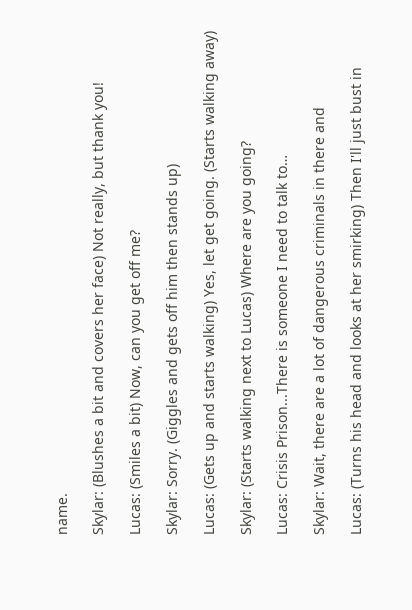name.

Skylar: (Blushes a bit and covers her face) Not really, but thank you!

Lucas: (Smiles a bit) Now, can you get off me?

Skylar: Sorry. (Giggles and gets off him then stands up)

Lucas: (Gets up and starts walking) Yes, let get going. (Starts walking away)

Skylar: (Starts walking next to Lucas) Where are you going?

Lucas: Crisis Prison...There is someone I need to talk to…

Skylar: Wait, there are a lot of dangerous criminals in there and

Lucas: (Turns his head and looks at her smirking) Then I'll just bust in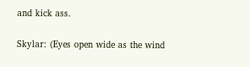and kick ass.

Skylar: (Eyes open wide as the wind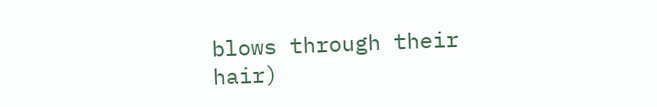blows through their hair)